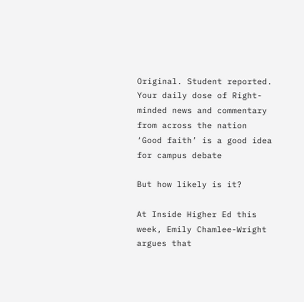Original. Student reported. Your daily dose of Right-minded news and commentary from across the nation
‘Good faith’ is a good idea for campus debate

But how likely is it?

At Inside Higher Ed this week, Emily Chamlee-Wright argues that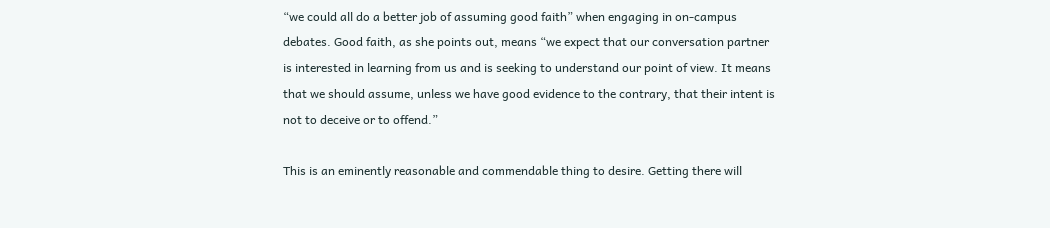“we could all do a better job of assuming good faith” when engaging in on-campus debates. Good faith, as she points out, means “we expect that our conversation partner is interested in learning from us and is seeking to understand our point of view. It means that we should assume, unless we have good evidence to the contrary, that their intent is not to deceive or to offend.”

This is an eminently reasonable and commendable thing to desire. Getting there will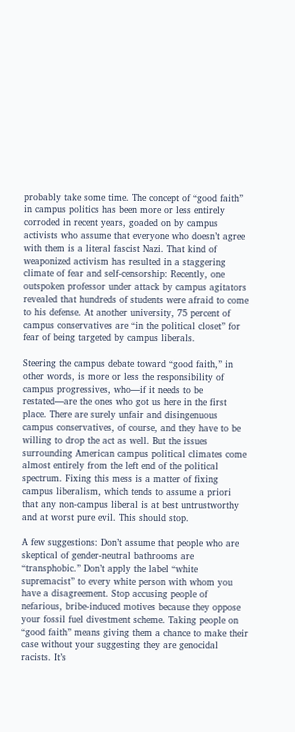probably take some time. The concept of “good faith” in campus politics has been more or less entirely corroded in recent years, goaded on by campus activists who assume that everyone who doesn’t agree with them is a literal fascist Nazi. That kind of weaponized activism has resulted in a staggering climate of fear and self-censorship: Recently, one outspoken professor under attack by campus agitators revealed that hundreds of students were afraid to come to his defense. At another university, 75 percent of campus conservatives are “in the political closet” for fear of being targeted by campus liberals.

Steering the campus debate toward “good faith,” in other words, is more or less the responsibility of campus progressives, who—if it needs to be restated—are the ones who got us here in the first place. There are surely unfair and disingenuous campus conservatives, of course, and they have to be willing to drop the act as well. But the issues surrounding American campus political climates come almost entirely from the left end of the political spectrum. Fixing this mess is a matter of fixing campus liberalism, which tends to assume a priori that any non-campus liberal is at best untrustworthy and at worst pure evil. This should stop.

A few suggestions: Don’t assume that people who are skeptical of gender-neutral bathrooms are “transphobic.” Don’t apply the label “white supremacist” to every white person with whom you have a disagreement. Stop accusing people of nefarious, bribe-induced motives because they oppose your fossil fuel divestment scheme. Taking people on “good faith” means giving them a chance to make their case without your suggesting they are genocidal racists. It’s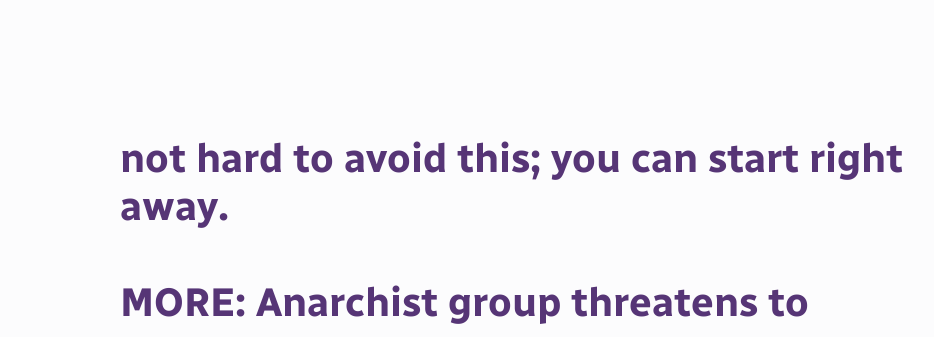not hard to avoid this; you can start right away.

MORE: Anarchist group threatens to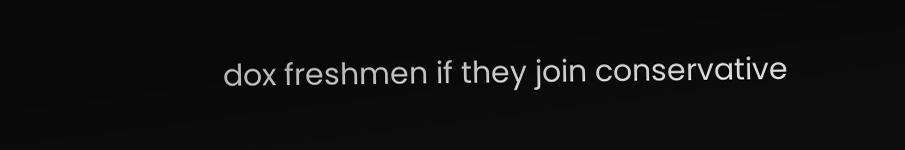dox freshmen if they join conservative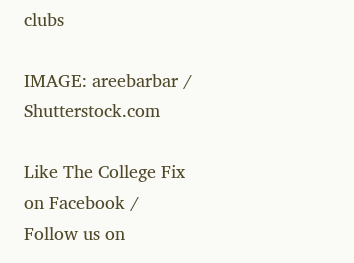clubs

IMAGE: areebarbar / Shutterstock.com

Like The College Fix on Facebook / Follow us on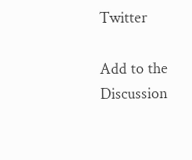Twitter

Add to the Discussion